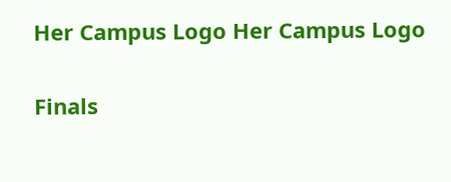Her Campus Logo Her Campus Logo

Finals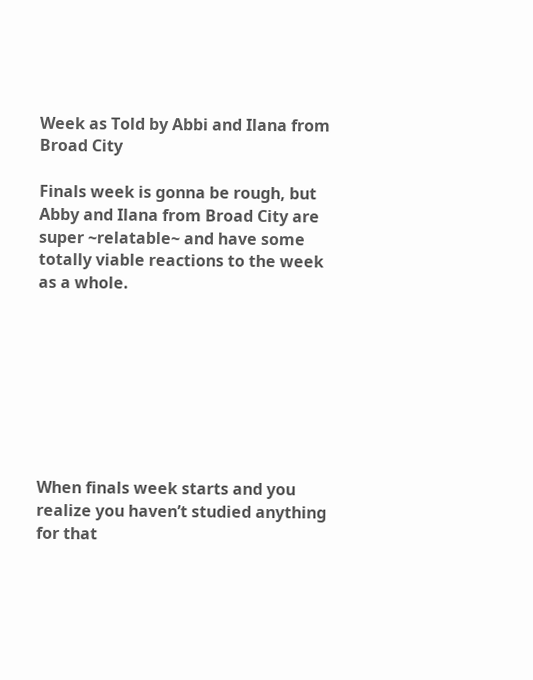Week as Told by Abbi and Ilana from Broad City

Finals week is gonna be rough, but Abby and Ilana from Broad City are super ~relatable~ and have some totally viable reactions to the week as a whole.








When finals week starts and you realize you haven’t studied anything for that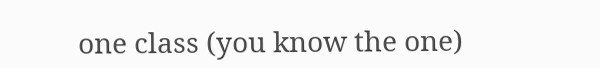one class (you know the one)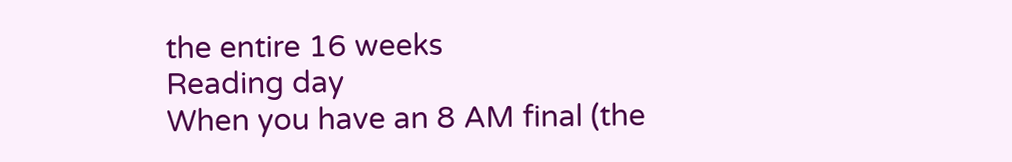the entire 16 weeks
Reading day
When you have an 8 AM final (the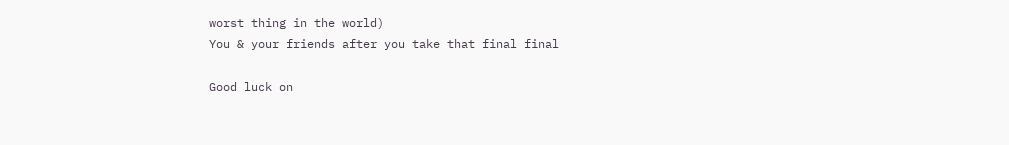worst thing in the world)
You & your friends after you take that final final

Good luck on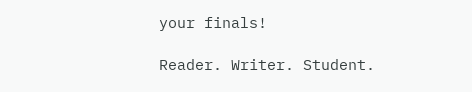your finals!

Reader. Writer. Student.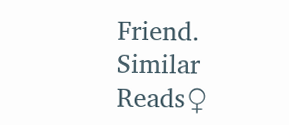Friend.
Similar Reads♀